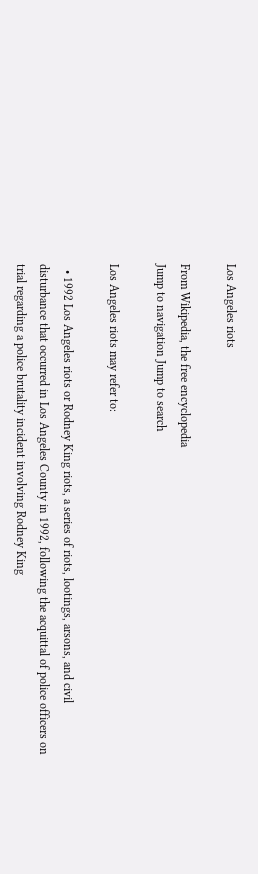Los Angeles riots

From Wikipedia, the free encyclopedia
Jump to navigation Jump to search

Los Angeles riots may refer to:

  • 1992 Los Angeles riots or Rodney King riots, a series of riots, lootings, arsons, and civil disturbance that occurred in Los Angeles County in 1992, following the acquittal of police officers on trial regarding a police brutality incident involving Rodney King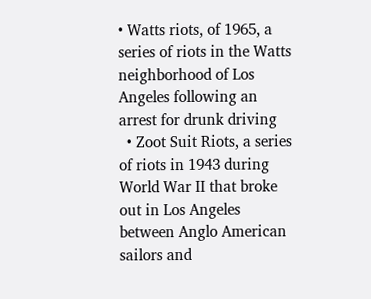• Watts riots, of 1965, a series of riots in the Watts neighborhood of Los Angeles following an arrest for drunk driving
  • Zoot Suit Riots, a series of riots in 1943 during World War II that broke out in Los Angeles between Anglo American sailors and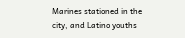Marines stationed in the city, and Latino youths